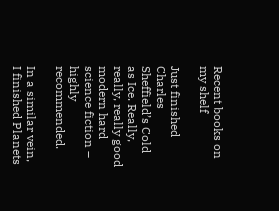Recent books on my shelf

Just finished Charles Sheffield’s Cold as Ice. Really, really, really good modern hard science fiction – highly recommended.

In a similar vein, I finished Planets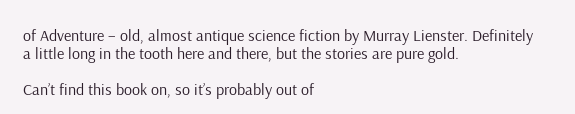of Adventure – old, almost antique science fiction by Murray Lienster. Definitely a little long in the tooth here and there, but the stories are pure gold.

Can’t find this book on, so it’s probably out of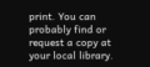print. You can probably find or request a copy at your local library.